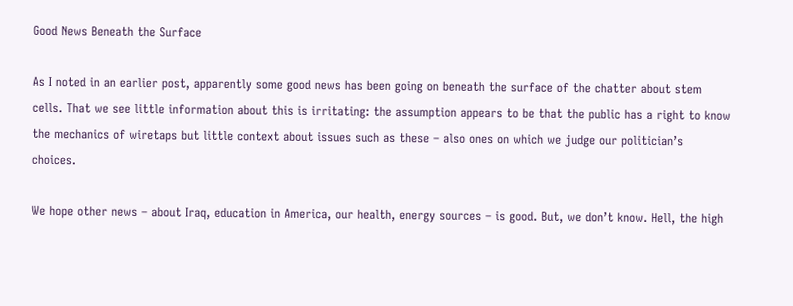Good News Beneath the Surface

As I noted in an earlier post, apparently some good news has been going on beneath the surface of the chatter about stem cells. That we see little information about this is irritating: the assumption appears to be that the public has a right to know the mechanics of wiretaps but little context about issues such as these – also ones on which we judge our politician’s choices.

We hope other news – about Iraq, education in America, our health, energy sources – is good. But, we don’t know. Hell, the high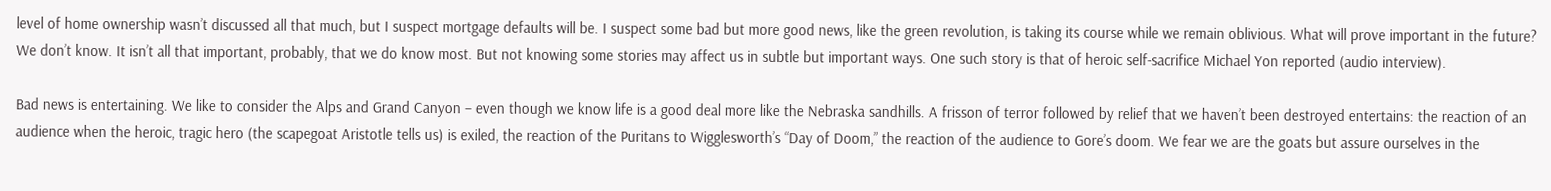level of home ownership wasn’t discussed all that much, but I suspect mortgage defaults will be. I suspect some bad but more good news, like the green revolution, is taking its course while we remain oblivious. What will prove important in the future? We don’t know. It isn’t all that important, probably, that we do know most. But not knowing some stories may affect us in subtle but important ways. One such story is that of heroic self-sacrifice Michael Yon reported (audio interview).

Bad news is entertaining. We like to consider the Alps and Grand Canyon – even though we know life is a good deal more like the Nebraska sandhills. A frisson of terror followed by relief that we haven’t been destroyed entertains: the reaction of an audience when the heroic, tragic hero (the scapegoat Aristotle tells us) is exiled, the reaction of the Puritans to Wigglesworth’s “Day of Doom,” the reaction of the audience to Gore’s doom. We fear we are the goats but assure ourselves in the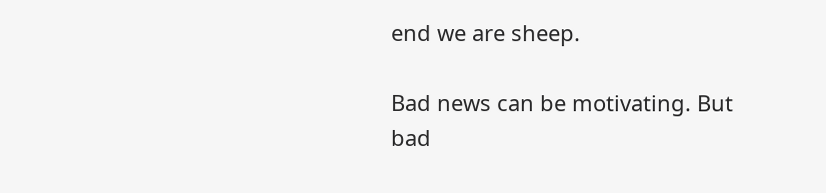end we are sheep.

Bad news can be motivating. But bad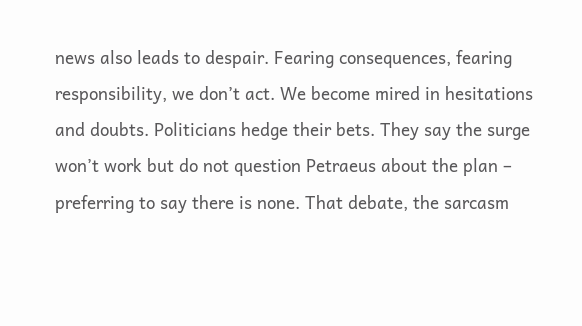news also leads to despair. Fearing consequences, fearing responsibility, we don’t act. We become mired in hesitations and doubts. Politicians hedge their bets. They say the surge won’t work but do not question Petraeus about the plan – preferring to say there is none. That debate, the sarcasm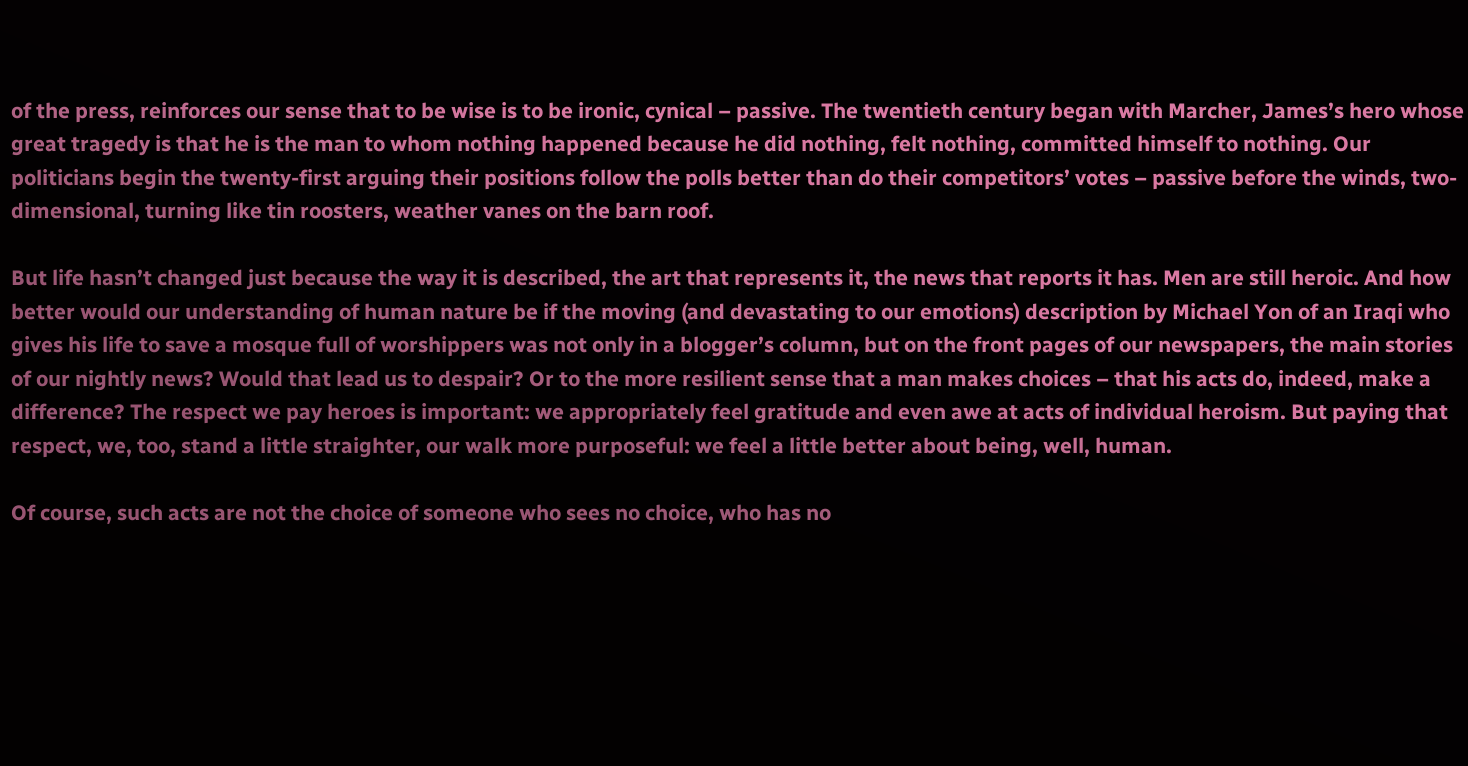of the press, reinforces our sense that to be wise is to be ironic, cynical – passive. The twentieth century began with Marcher, James’s hero whose great tragedy is that he is the man to whom nothing happened because he did nothing, felt nothing, committed himself to nothing. Our politicians begin the twenty-first arguing their positions follow the polls better than do their competitors’ votes – passive before the winds, two-dimensional, turning like tin roosters, weather vanes on the barn roof.

But life hasn’t changed just because the way it is described, the art that represents it, the news that reports it has. Men are still heroic. And how better would our understanding of human nature be if the moving (and devastating to our emotions) description by Michael Yon of an Iraqi who gives his life to save a mosque full of worshippers was not only in a blogger’s column, but on the front pages of our newspapers, the main stories of our nightly news? Would that lead us to despair? Or to the more resilient sense that a man makes choices – that his acts do, indeed, make a difference? The respect we pay heroes is important: we appropriately feel gratitude and even awe at acts of individual heroism. But paying that respect, we, too, stand a little straighter, our walk more purposeful: we feel a little better about being, well, human.

Of course, such acts are not the choice of someone who sees no choice, who has no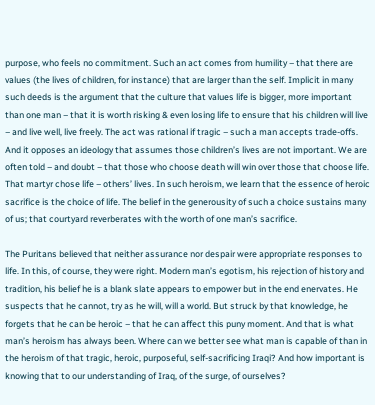purpose, who feels no commitment. Such an act comes from humility – that there are values (the lives of children, for instance) that are larger than the self. Implicit in many such deeds is the argument that the culture that values life is bigger, more important than one man – that it is worth risking & even losing life to ensure that his children will live – and live well, live freely. The act was rational if tragic – such a man accepts trade-offs. And it opposes an ideology that assumes those children’s lives are not important. We are often told – and doubt – that those who choose death will win over those that choose life. That martyr chose life – others’ lives. In such heroism, we learn that the essence of heroic sacrifice is the choice of life. The belief in the generousity of such a choice sustains many of us; that courtyard reverberates with the worth of one man’s sacrifice.

The Puritans believed that neither assurance nor despair were appropriate responses to life. In this, of course, they were right. Modern man’s egotism, his rejection of history and tradition, his belief he is a blank slate appears to empower but in the end enervates. He suspects that he cannot, try as he will, will a world. But struck by that knowledge, he forgets that he can be heroic – that he can affect this puny moment. And that is what man’s heroism has always been. Where can we better see what man is capable of than in the heroism of that tragic, heroic, purposeful, self-sacrificing Iraqi? And how important is knowing that to our understanding of Iraq, of the surge, of ourselves?